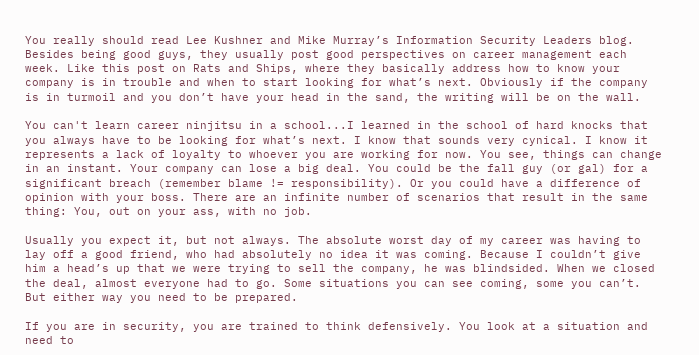You really should read Lee Kushner and Mike Murray’s Information Security Leaders blog. Besides being good guys, they usually post good perspectives on career management each week. Like this post on Rats and Ships, where they basically address how to know your company is in trouble and when to start looking for what’s next. Obviously if the company is in turmoil and you don’t have your head in the sand, the writing will be on the wall.

You can't learn career ninjitsu in a school...I learned in the school of hard knocks that you always have to be looking for what’s next. I know that sounds very cynical. I know it represents a lack of loyalty to whoever you are working for now. You see, things can change in an instant. Your company can lose a big deal. You could be the fall guy (or gal) for a significant breach (remember blame != responsibility). Or you could have a difference of opinion with your boss. There are an infinite number of scenarios that result in the same thing: You, out on your ass, with no job.

Usually you expect it, but not always. The absolute worst day of my career was having to lay off a good friend, who had absolutely no idea it was coming. Because I couldn’t give him a head’s up that we were trying to sell the company, he was blindsided. When we closed the deal, almost everyone had to go. Some situations you can see coming, some you can’t. But either way you need to be prepared.

If you are in security, you are trained to think defensively. You look at a situation and need to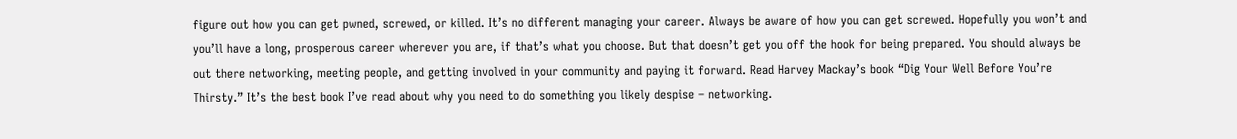figure out how you can get pwned, screwed, or killed. It’s no different managing your career. Always be aware of how you can get screwed. Hopefully you won’t and you’ll have a long, prosperous career wherever you are, if that’s what you choose. But that doesn’t get you off the hook for being prepared. You should always be out there networking, meeting people, and getting involved in your community and paying it forward. Read Harvey Mackay’s book “Dig Your Well Before You’re Thirsty.” It’s the best book I’ve read about why you need to do something you likely despise – networking.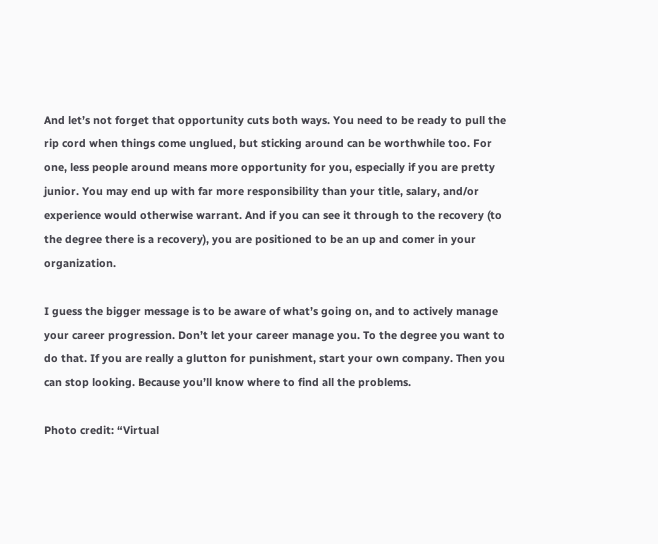And let’s not forget that opportunity cuts both ways. You need to be ready to pull the rip cord when things come unglued, but sticking around can be worthwhile too. For one, less people around means more opportunity for you, especially if you are pretty junior. You may end up with far more responsibility than your title, salary, and/or experience would otherwise warrant. And if you can see it through to the recovery (to the degree there is a recovery), you are positioned to be an up and comer in your organization.

I guess the bigger message is to be aware of what’s going on, and to actively manage your career progression. Don’t let your career manage you. To the degree you want to do that. If you are really a glutton for punishment, start your own company. Then you can stop looking. Because you’ll know where to find all the problems.

Photo credit: “Virtual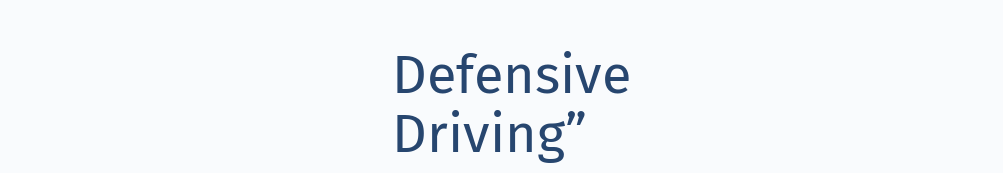Defensive Driving”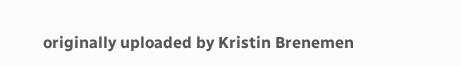originally uploaded by Kristin Brenemen